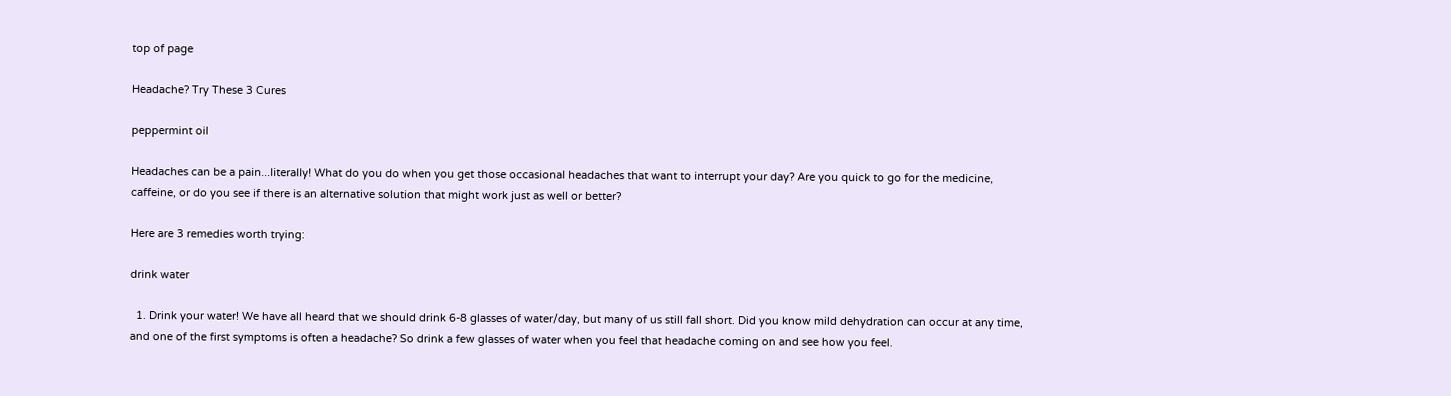top of page

Headache? Try These 3 Cures

peppermint oil

Headaches can be a pain...literally! What do you do when you get those occasional headaches that want to interrupt your day? Are you quick to go for the medicine, caffeine, or do you see if there is an alternative solution that might work just as well or better?

Here are 3 remedies worth trying:

drink water

  1. Drink your water! We have all heard that we should drink 6-8 glasses of water/day, but many of us still fall short. Did you know mild dehydration can occur at any time, and one of the first symptoms is often a headache? So drink a few glasses of water when you feel that headache coming on and see how you feel.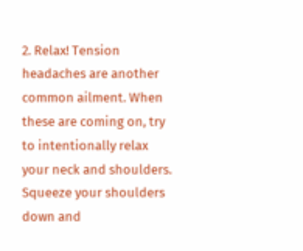2. Relax! Tension headaches are another common ailment. When these are coming on, try to intentionally relax your neck and shoulders. Squeeze your shoulders down and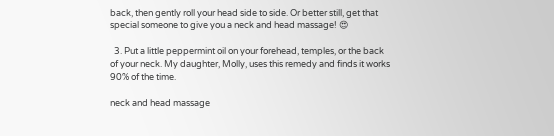back, then gently roll your head side to side. Or better still, get that special someone to give you a neck and head massage! 😍

  3. Put a little peppermint oil on your forehead, temples, or the back of your neck. My daughter, Molly, uses this remedy and finds it works 90% of the time.

neck and head massage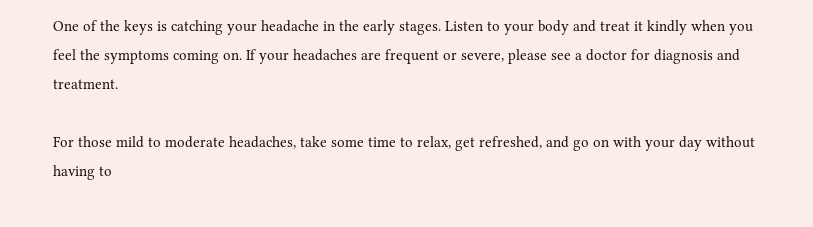One of the keys is catching your headache in the early stages. Listen to your body and treat it kindly when you feel the symptoms coming on. If your headaches are frequent or severe, please see a doctor for diagnosis and treatment.

For those mild to moderate headaches, take some time to relax, get refreshed, and go on with your day without having to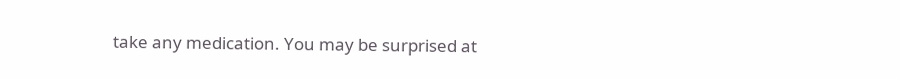take any medication. You may be surprised at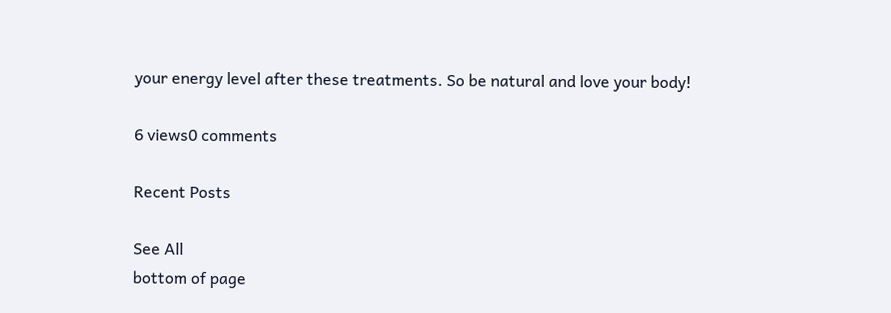your energy level after these treatments. So be natural and love your body!

6 views0 comments

Recent Posts

See All
bottom of page